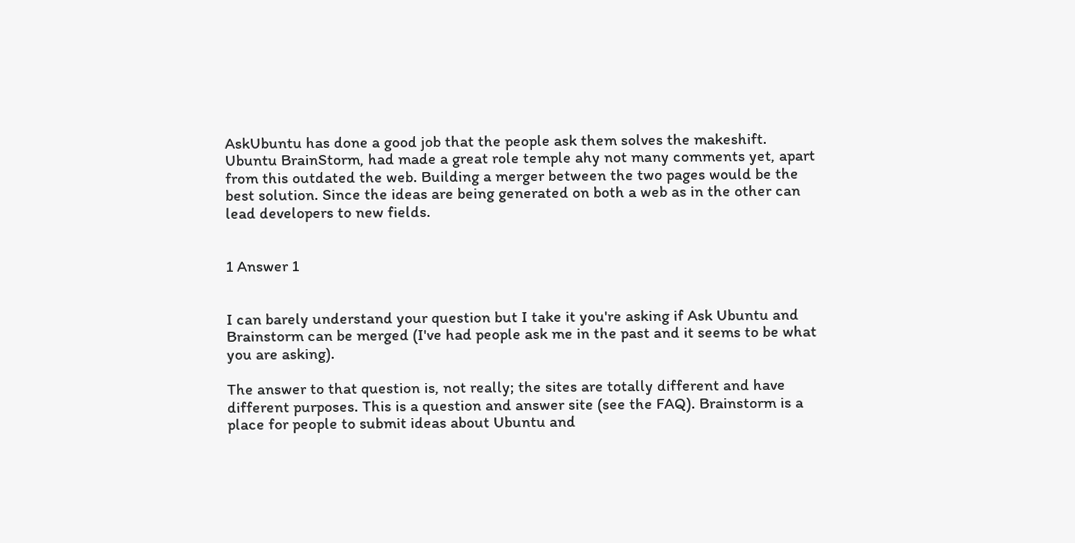AskUbuntu has done a good job that the people ask them solves the makeshift. Ubuntu BrainStorm, had made a great role temple ahy not many comments yet, apart from this outdated the web. Building a merger between the two pages would be the best solution. Since the ideas are being generated on both a web as in the other can lead developers to new fields.


1 Answer 1


I can barely understand your question but I take it you're asking if Ask Ubuntu and Brainstorm can be merged (I've had people ask me in the past and it seems to be what you are asking).

The answer to that question is, not really; the sites are totally different and have different purposes. This is a question and answer site (see the FAQ). Brainstorm is a place for people to submit ideas about Ubuntu and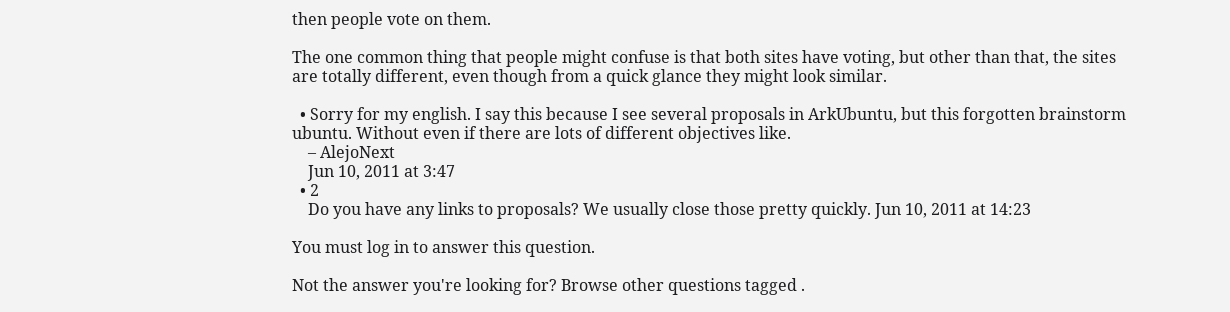then people vote on them.

The one common thing that people might confuse is that both sites have voting, but other than that, the sites are totally different, even though from a quick glance they might look similar.

  • Sorry for my english. I say this because I see several proposals in ArkUbuntu, but this forgotten brainstorm ubuntu. Without even if there are lots of different objectives like.
    – AlejoNext
    Jun 10, 2011 at 3:47
  • 2
    Do you have any links to proposals? We usually close those pretty quickly. Jun 10, 2011 at 14:23

You must log in to answer this question.

Not the answer you're looking for? Browse other questions tagged .